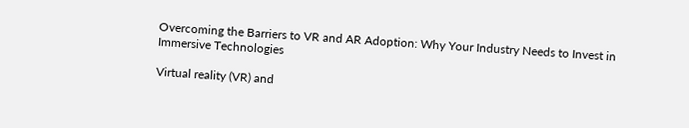Overcoming the Barriers to VR and AR Adoption: Why Your Industry Needs to Invest in Immersive Technologies

Virtual reality (VR) and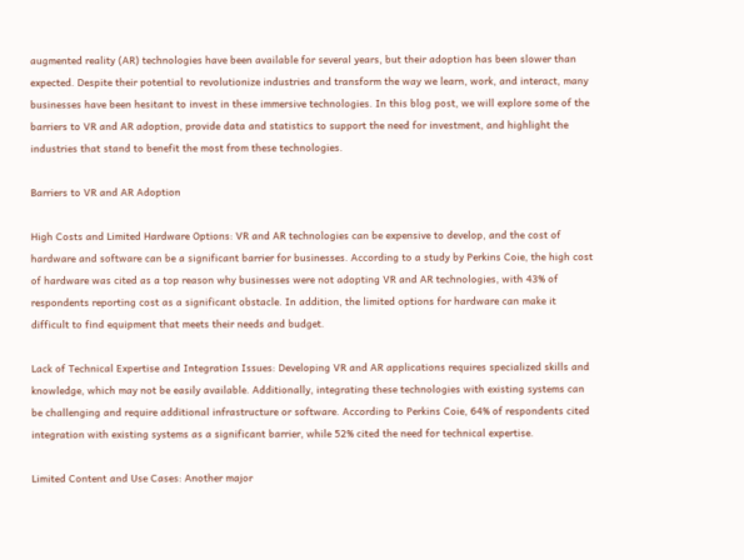augmented reality (AR) technologies have been available for several years, but their adoption has been slower than expected. Despite their potential to revolutionize industries and transform the way we learn, work, and interact, many businesses have been hesitant to invest in these immersive technologies. In this blog post, we will explore some of the barriers to VR and AR adoption, provide data and statistics to support the need for investment, and highlight the industries that stand to benefit the most from these technologies.

Barriers to VR and AR Adoption

High Costs and Limited Hardware Options: VR and AR technologies can be expensive to develop, and the cost of hardware and software can be a significant barrier for businesses. According to a study by Perkins Coie, the high cost of hardware was cited as a top reason why businesses were not adopting VR and AR technologies, with 43% of respondents reporting cost as a significant obstacle. In addition, the limited options for hardware can make it difficult to find equipment that meets their needs and budget.

Lack of Technical Expertise and Integration Issues: Developing VR and AR applications requires specialized skills and knowledge, which may not be easily available. Additionally, integrating these technologies with existing systems can be challenging and require additional infrastructure or software. According to Perkins Coie, 64% of respondents cited integration with existing systems as a significant barrier, while 52% cited the need for technical expertise.

Limited Content and Use Cases: Another major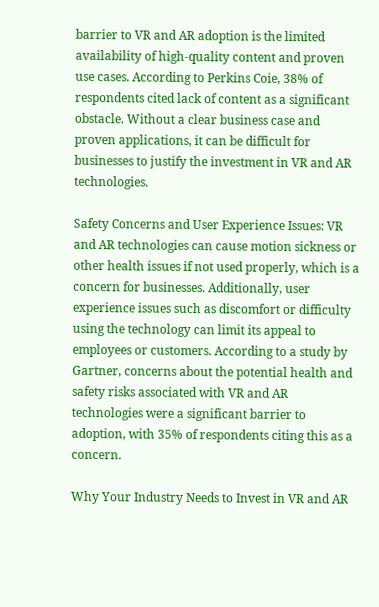barrier to VR and AR adoption is the limited availability of high-quality content and proven use cases. According to Perkins Coie, 38% of respondents cited lack of content as a significant obstacle. Without a clear business case and proven applications, it can be difficult for businesses to justify the investment in VR and AR technologies.

Safety Concerns and User Experience Issues: VR and AR technologies can cause motion sickness or other health issues if not used properly, which is a concern for businesses. Additionally, user experience issues such as discomfort or difficulty using the technology can limit its appeal to employees or customers. According to a study by Gartner, concerns about the potential health and safety risks associated with VR and AR technologies were a significant barrier to adoption, with 35% of respondents citing this as a concern.

Why Your Industry Needs to Invest in VR and AR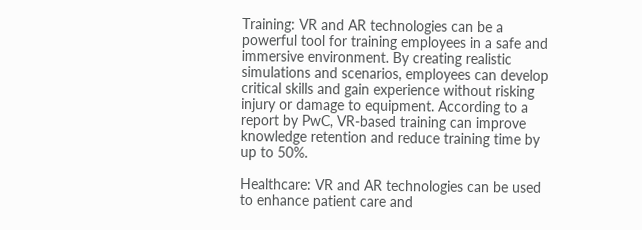Training: VR and AR technologies can be a powerful tool for training employees in a safe and immersive environment. By creating realistic simulations and scenarios, employees can develop critical skills and gain experience without risking injury or damage to equipment. According to a report by PwC, VR-based training can improve knowledge retention and reduce training time by up to 50%.

Healthcare: VR and AR technologies can be used to enhance patient care and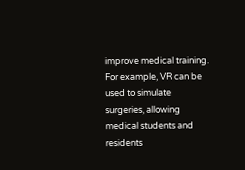improve medical training. For example, VR can be used to simulate surgeries, allowing medical students and residents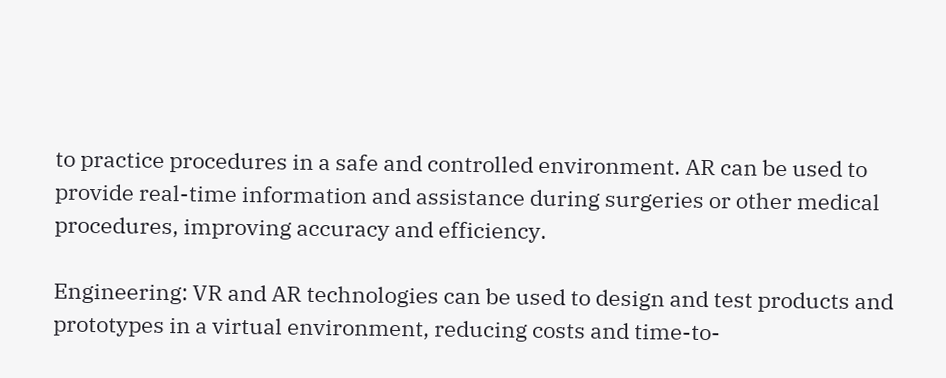to practice procedures in a safe and controlled environment. AR can be used to provide real-time information and assistance during surgeries or other medical procedures, improving accuracy and efficiency.

Engineering: VR and AR technologies can be used to design and test products and prototypes in a virtual environment, reducing costs and time-to-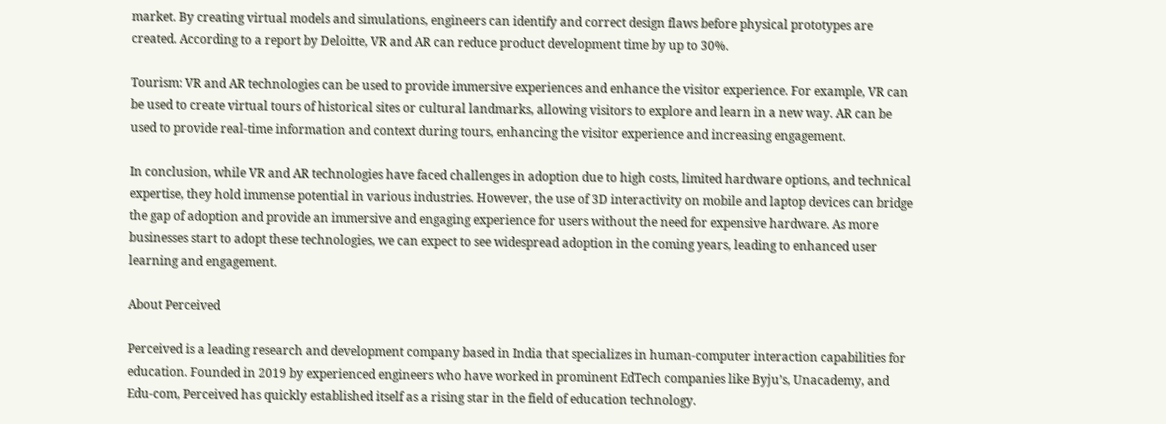market. By creating virtual models and simulations, engineers can identify and correct design flaws before physical prototypes are created. According to a report by Deloitte, VR and AR can reduce product development time by up to 30%.

Tourism: VR and AR technologies can be used to provide immersive experiences and enhance the visitor experience. For example, VR can be used to create virtual tours of historical sites or cultural landmarks, allowing visitors to explore and learn in a new way. AR can be used to provide real-time information and context during tours, enhancing the visitor experience and increasing engagement.

In conclusion, while VR and AR technologies have faced challenges in adoption due to high costs, limited hardware options, and technical expertise, they hold immense potential in various industries. However, the use of 3D interactivity on mobile and laptop devices can bridge the gap of adoption and provide an immersive and engaging experience for users without the need for expensive hardware. As more businesses start to adopt these technologies, we can expect to see widespread adoption in the coming years, leading to enhanced user learning and engagement.

About Perceived

Perceived is a leading research and development company based in India that specializes in human-computer interaction capabilities for education. Founded in 2019 by experienced engineers who have worked in prominent EdTech companies like Byju’s, Unacademy, and Edu-com, Perceived has quickly established itself as a rising star in the field of education technology.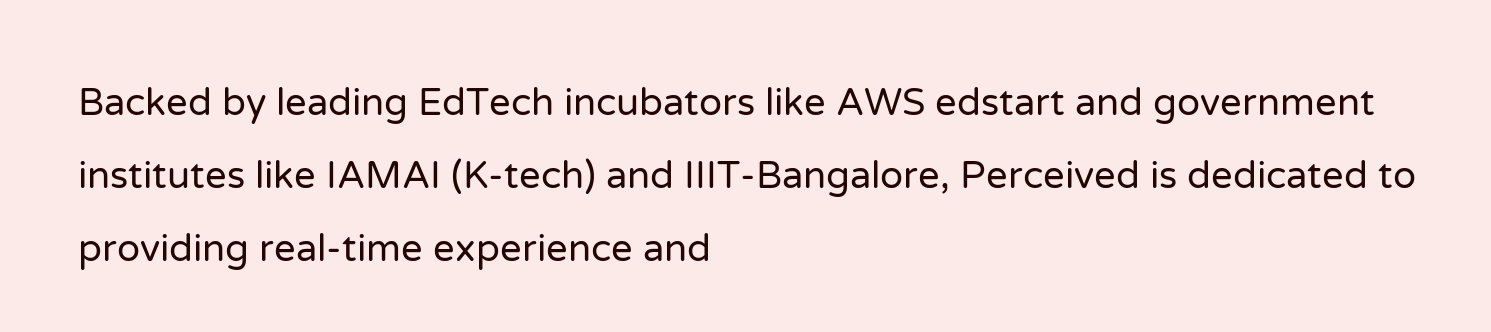Backed by leading EdTech incubators like AWS edstart and government institutes like IAMAI (K-tech) and IIIT-Bangalore, Perceived is dedicated to providing real-time experience and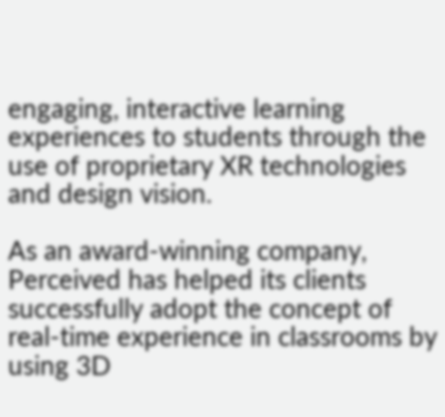engaging, interactive learning experiences to students through the use of proprietary XR technologies and design vision.

As an award-winning company, Perceived has helped its clients successfully adopt the concept of real-time experience in classrooms by using 3D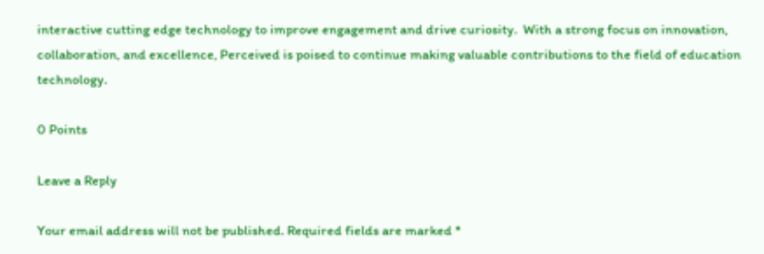interactive cutting edge technology to improve engagement and drive curiosity.  With a strong focus on innovation, collaboration, and excellence, Perceived is poised to continue making valuable contributions to the field of education technology.

0 Points

Leave a Reply

Your email address will not be published. Required fields are marked *